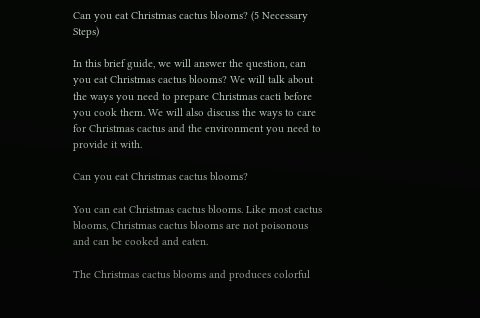Can you eat Christmas cactus blooms? (5 Necessary Steps)

In this brief guide, we will answer the question, can you eat Christmas cactus blooms? We will talk about the ways you need to prepare Christmas cacti before you cook them. We will also discuss the ways to care for Christmas cactus and the environment you need to provide it with.

Can you eat Christmas cactus blooms?

You can eat Christmas cactus blooms. Like most cactus blooms, Christmas cactus blooms are not poisonous and can be cooked and eaten.

The Christmas cactus blooms and produces colorful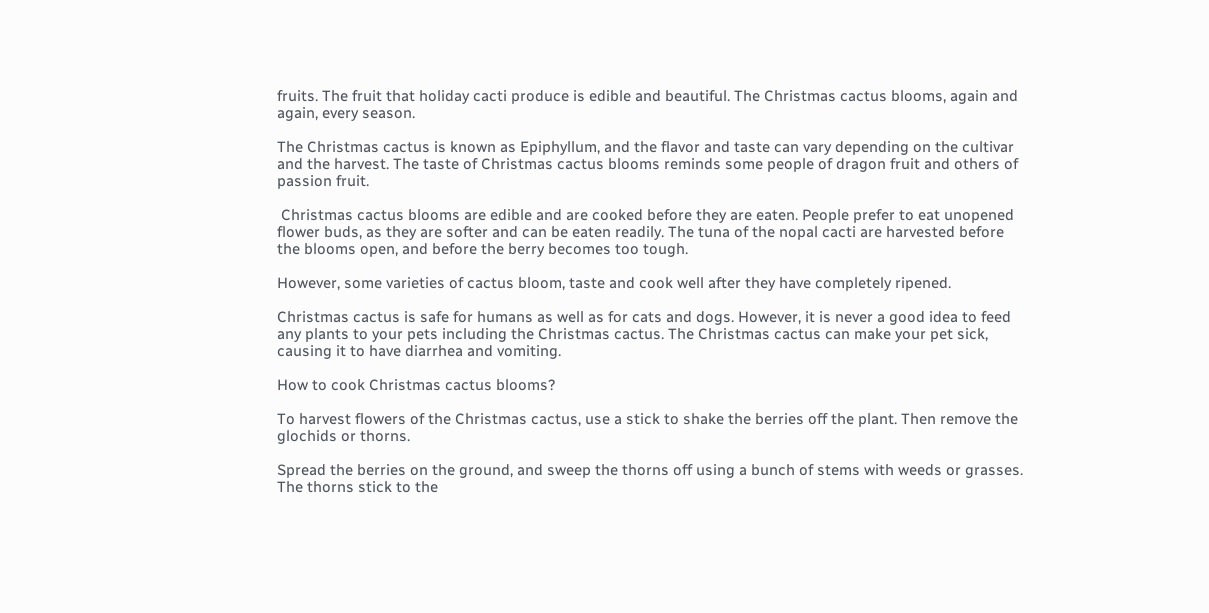fruits. The fruit that holiday cacti produce is edible and beautiful. The Christmas cactus blooms, again and again, every season.

The Christmas cactus is known as Epiphyllum, and the flavor and taste can vary depending on the cultivar and the harvest. The taste of Christmas cactus blooms reminds some people of dragon fruit and others of passion fruit.

 Christmas cactus blooms are edible and are cooked before they are eaten. People prefer to eat unopened flower buds, as they are softer and can be eaten readily. The tuna of the nopal cacti are harvested before the blooms open, and before the berry becomes too tough.

However, some varieties of cactus bloom, taste and cook well after they have completely ripened.

Christmas cactus is safe for humans as well as for cats and dogs. However, it is never a good idea to feed any plants to your pets including the Christmas cactus. The Christmas cactus can make your pet sick, causing it to have diarrhea and vomiting.

How to cook Christmas cactus blooms?

To harvest flowers of the Christmas cactus, use a stick to shake the berries off the plant. Then remove the glochids or thorns.

Spread the berries on the ground, and sweep the thorns off using a bunch of stems with weeds or grasses. The thorns stick to the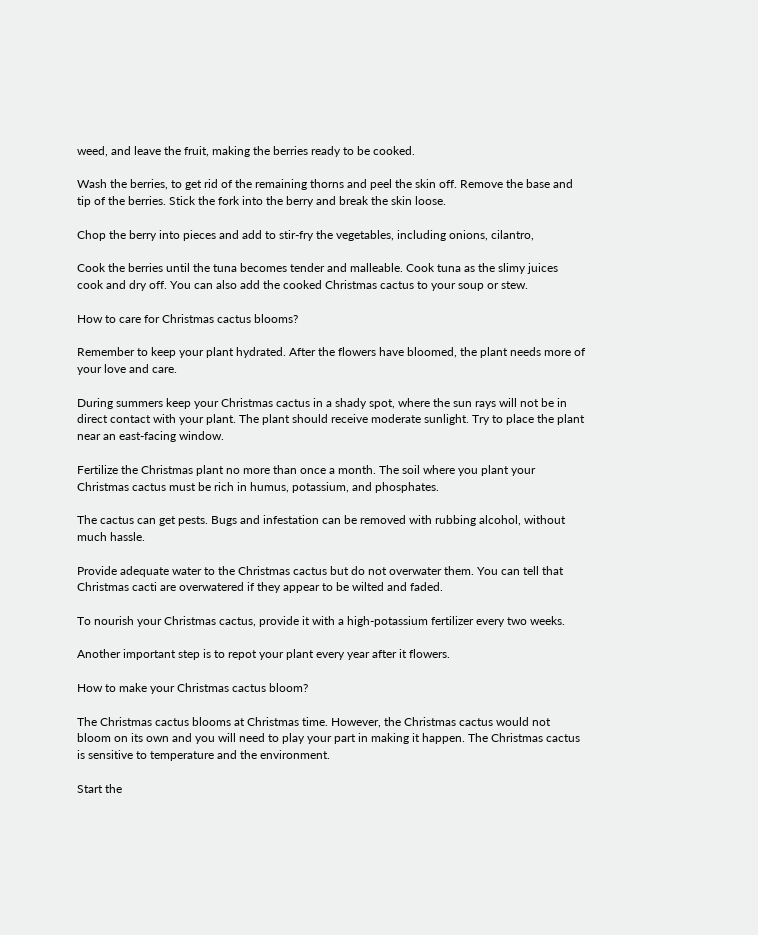weed, and leave the fruit, making the berries ready to be cooked.

Wash the berries, to get rid of the remaining thorns and peel the skin off. Remove the base and tip of the berries. Stick the fork into the berry and break the skin loose.

Chop the berry into pieces and add to stir-fry the vegetables, including onions, cilantro,

Cook the berries until the tuna becomes tender and malleable. Cook tuna as the slimy juices cook and dry off. You can also add the cooked Christmas cactus to your soup or stew.

How to care for Christmas cactus blooms?

Remember to keep your plant hydrated. After the flowers have bloomed, the plant needs more of your love and care.

During summers keep your Christmas cactus in a shady spot, where the sun rays will not be in direct contact with your plant. The plant should receive moderate sunlight. Try to place the plant near an east-facing window.

Fertilize the Christmas plant no more than once a month. The soil where you plant your Christmas cactus must be rich in humus, potassium, and phosphates.

The cactus can get pests. Bugs and infestation can be removed with rubbing alcohol, without much hassle.

Provide adequate water to the Christmas cactus but do not overwater them. You can tell that Christmas cacti are overwatered if they appear to be wilted and faded.

To nourish your Christmas cactus, provide it with a high-potassium fertilizer every two weeks.

Another important step is to repot your plant every year after it flowers.

How to make your Christmas cactus bloom?

The Christmas cactus blooms at Christmas time. However, the Christmas cactus would not bloom on its own and you will need to play your part in making it happen. The Christmas cactus is sensitive to temperature and the environment.

Start the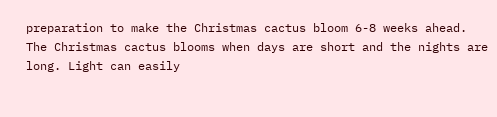preparation to make the Christmas cactus bloom 6-8 weeks ahead. The Christmas cactus blooms when days are short and the nights are long. Light can easily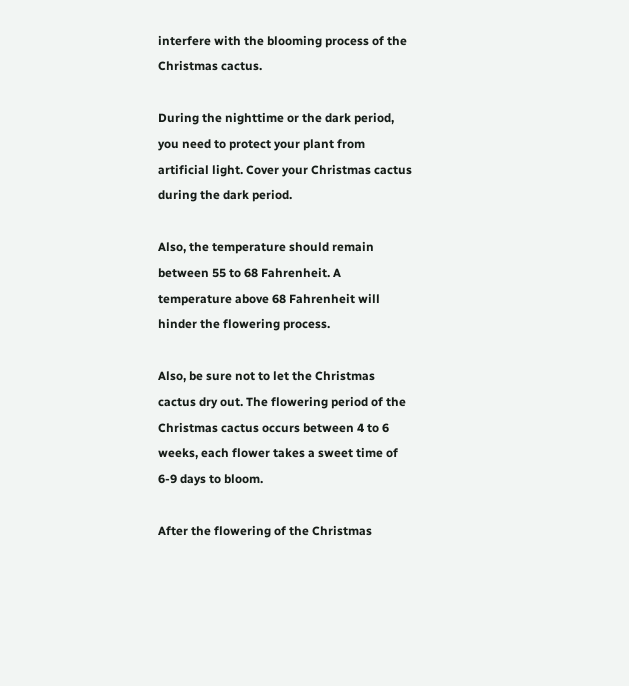interfere with the blooming process of the Christmas cactus.

During the nighttime or the dark period, you need to protect your plant from artificial light. Cover your Christmas cactus during the dark period.

Also, the temperature should remain between 55 to 68 Fahrenheit. A temperature above 68 Fahrenheit will hinder the flowering process.

Also, be sure not to let the Christmas cactus dry out. The flowering period of the Christmas cactus occurs between 4 to 6 weeks, each flower takes a sweet time of 6-9 days to bloom.

After the flowering of the Christmas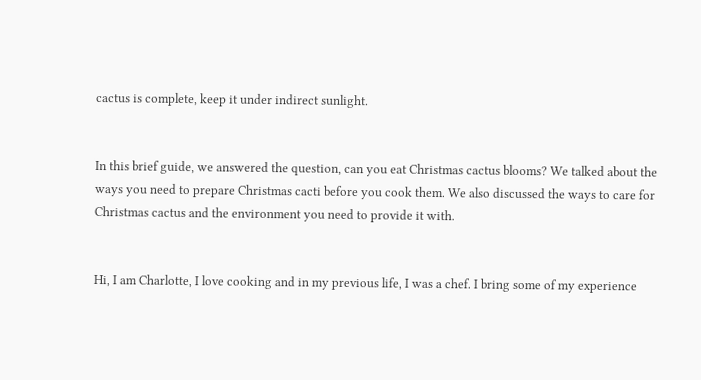cactus is complete, keep it under indirect sunlight.


In this brief guide, we answered the question, can you eat Christmas cactus blooms? We talked about the ways you need to prepare Christmas cacti before you cook them. We also discussed the ways to care for Christmas cactus and the environment you need to provide it with.


Hi, I am Charlotte, I love cooking and in my previous life, I was a chef. I bring some of my experience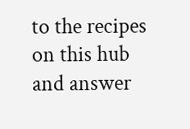to the recipes on this hub and answer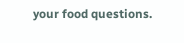your food questions.